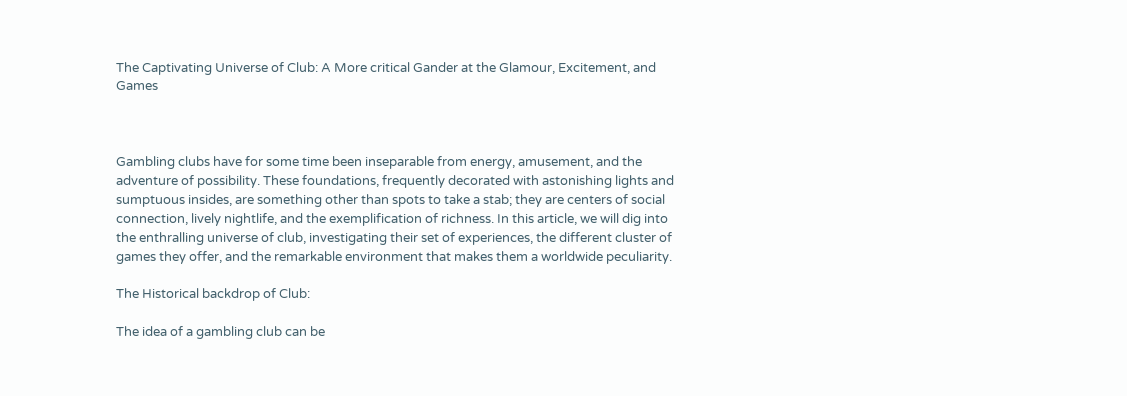The Captivating Universe of Club: A More critical Gander at the Glamour, Excitement, and Games



Gambling clubs have for some time been inseparable from energy, amusement, and the adventure of possibility. These foundations, frequently decorated with astonishing lights and sumptuous insides, are something other than spots to take a stab; they are centers of social connection, lively nightlife, and the exemplification of richness. In this article, we will dig into the enthralling universe of club, investigating their set of experiences, the different cluster of games they offer, and the remarkable environment that makes them a worldwide peculiarity.

The Historical backdrop of Club:

The idea of a gambling club can be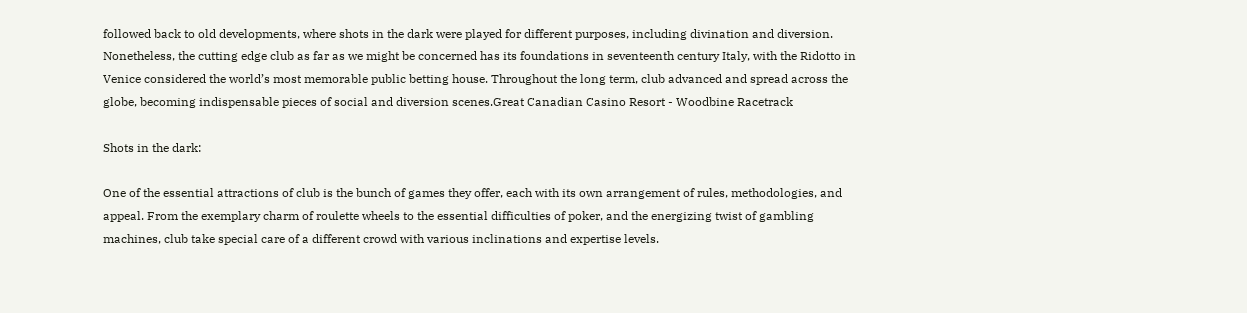followed back to old developments, where shots in the dark were played for different purposes, including divination and diversion. Nonetheless, the cutting edge club as far as we might be concerned has its foundations in seventeenth century Italy, with the Ridotto in Venice considered the world’s most memorable public betting house. Throughout the long term, club advanced and spread across the globe, becoming indispensable pieces of social and diversion scenes.Great Canadian Casino Resort - Woodbine Racetrack

Shots in the dark:

One of the essential attractions of club is the bunch of games they offer, each with its own arrangement of rules, methodologies, and appeal. From the exemplary charm of roulette wheels to the essential difficulties of poker, and the energizing twist of gambling machines, club take special care of a different crowd with various inclinations and expertise levels.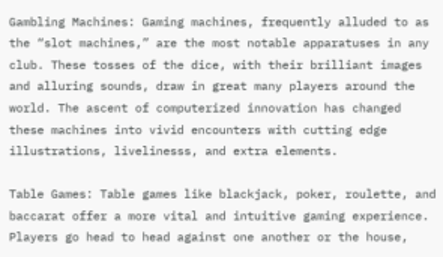Gambling Machines: Gaming machines, frequently alluded to as the “slot machines,” are the most notable apparatuses in any club. These tosses of the dice, with their brilliant images and alluring sounds, draw in great many players around the world. The ascent of computerized innovation has changed these machines into vivid encounters with cutting edge illustrations, livelinesss, and extra elements.

Table Games: Table games like blackjack, poker, roulette, and baccarat offer a more vital and intuitive gaming experience. Players go head to head against one another or the house,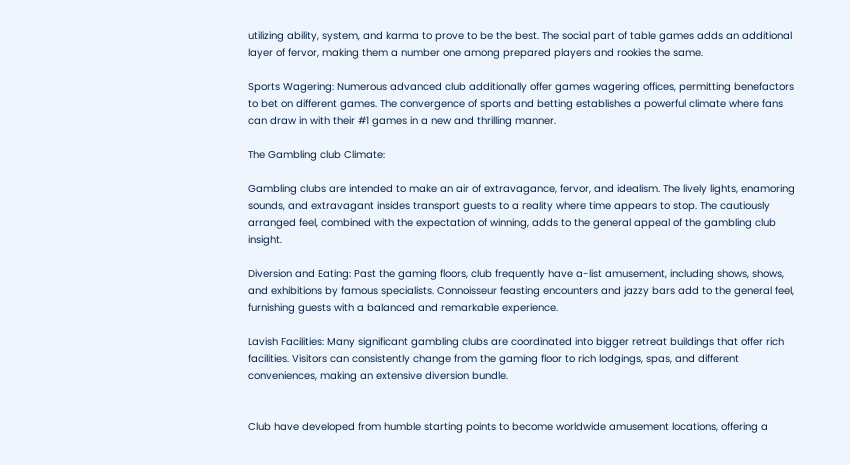utilizing ability, system, and karma to prove to be the best. The social part of table games adds an additional layer of fervor, making them a number one among prepared players and rookies the same.

Sports Wagering: Numerous advanced club additionally offer games wagering offices, permitting benefactors to bet on different games. The convergence of sports and betting establishes a powerful climate where fans can draw in with their #1 games in a new and thrilling manner.

The Gambling club Climate:

Gambling clubs are intended to make an air of extravagance, fervor, and idealism. The lively lights, enamoring sounds, and extravagant insides transport guests to a reality where time appears to stop. The cautiously arranged feel, combined with the expectation of winning, adds to the general appeal of the gambling club insight.

Diversion and Eating: Past the gaming floors, club frequently have a-list amusement, including shows, shows, and exhibitions by famous specialists. Connoisseur feasting encounters and jazzy bars add to the general feel, furnishing guests with a balanced and remarkable experience.

Lavish Facilities: Many significant gambling clubs are coordinated into bigger retreat buildings that offer rich facilities. Visitors can consistently change from the gaming floor to rich lodgings, spas, and different conveniences, making an extensive diversion bundle.


Club have developed from humble starting points to become worldwide amusement locations, offering a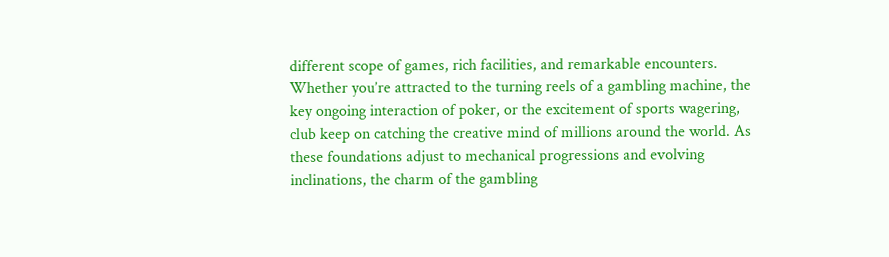different scope of games, rich facilities, and remarkable encounters. Whether you’re attracted to the turning reels of a gambling machine, the key ongoing interaction of poker, or the excitement of sports wagering, club keep on catching the creative mind of millions around the world. As these foundations adjust to mechanical progressions and evolving inclinations, the charm of the gambling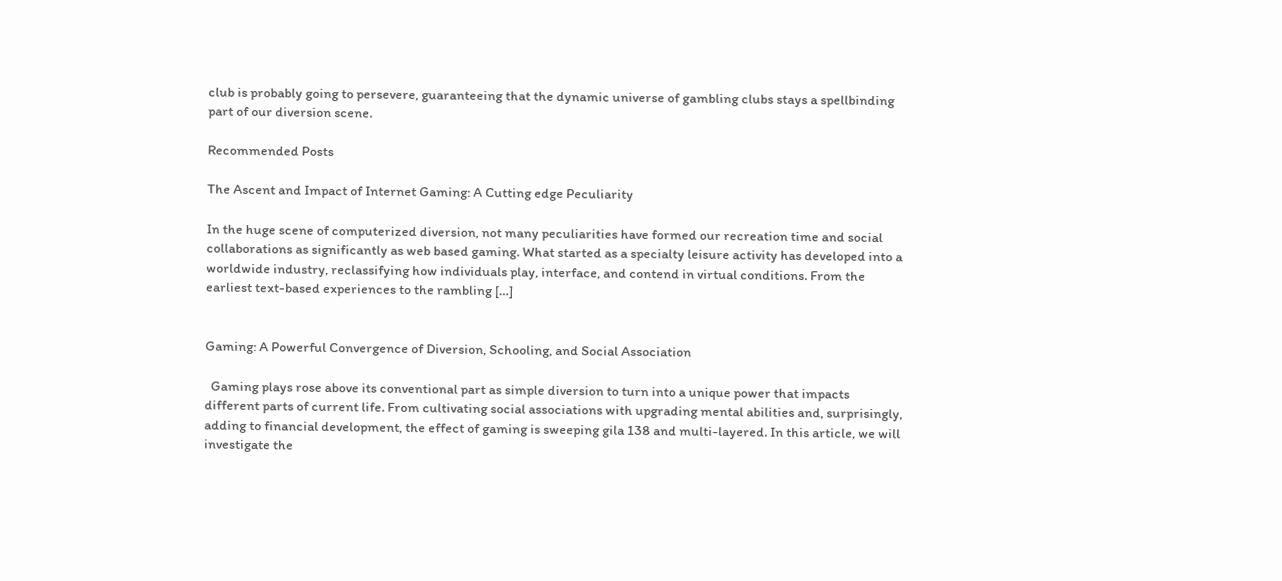club is probably going to persevere, guaranteeing that the dynamic universe of gambling clubs stays a spellbinding part of our diversion scene.

Recommended Posts

The Ascent and Impact of Internet Gaming: A Cutting edge Peculiarity

In the huge scene of computerized diversion, not many peculiarities have formed our recreation time and social collaborations as significantly as web based gaming. What started as a specialty leisure activity has developed into a worldwide industry, reclassifying how individuals play, interface, and contend in virtual conditions. From the earliest text-based experiences to the rambling […]


Gaming: A Powerful Convergence of Diversion, Schooling, and Social Association

  Gaming plays rose above its conventional part as simple diversion to turn into a unique power that impacts different parts of current life. From cultivating social associations with upgrading mental abilities and, surprisingly, adding to financial development, the effect of gaming is sweeping gila 138 and multi-layered. In this article, we will investigate the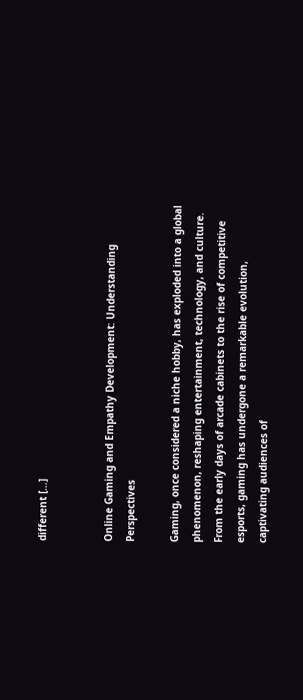different […]


Online Gaming and Empathy Development: Understanding Perspectives

Gaming, once considered a niche hobby, has exploded into a global phenomenon, reshaping entertainment, technology, and culture. From the early days of arcade cabinets to the rise of competitive esports, gaming has undergone a remarkable evolution, captivating audiences of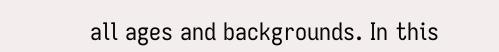all ages and backgrounds. In this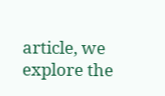article, we explore the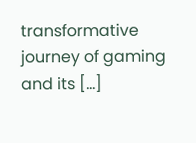transformative journey of gaming and its […]